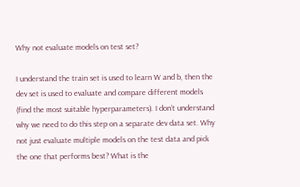Why not evaluate models on test set?

I understand the train set is used to learn W and b, then the dev set is used to evaluate and compare different models (find the most suitable hyperparameters). I don’t understand why we need to do this step on a separate dev data set. Why not just evaluate multiple models on the test data and pick the one that performs best? What is the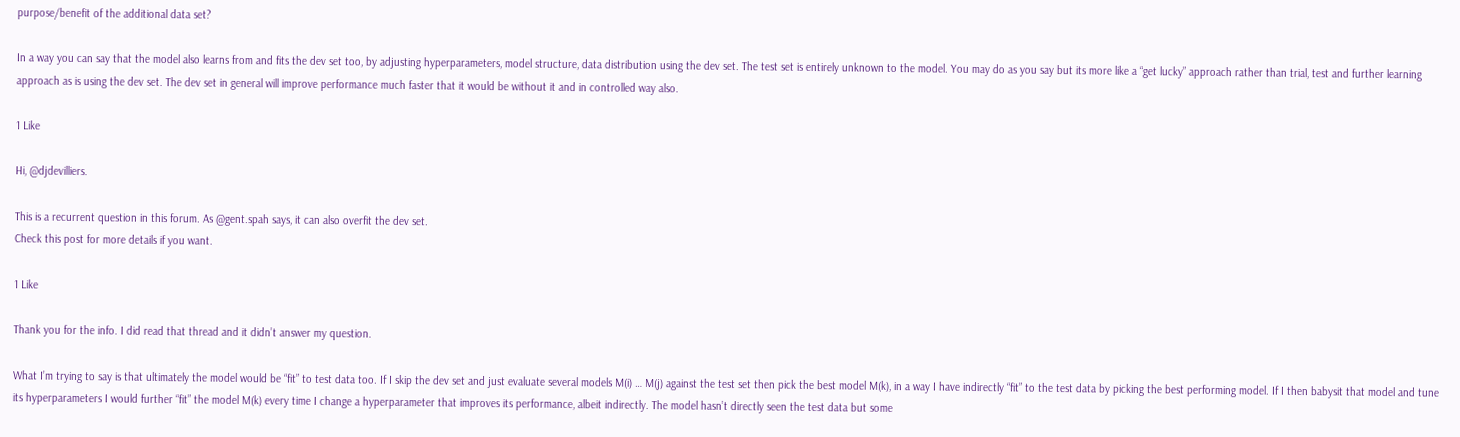purpose/benefit of the additional data set?

In a way you can say that the model also learns from and fits the dev set too, by adjusting hyperparameters, model structure, data distribution using the dev set. The test set is entirely unknown to the model. You may do as you say but its more like a “get lucky” approach rather than trial, test and further learning approach as is using the dev set. The dev set in general will improve performance much faster that it would be without it and in controlled way also.

1 Like

Hi, @djdevilliers.

This is a recurrent question in this forum. As @gent.spah says, it can also overfit the dev set.
Check this post for more details if you want.

1 Like

Thank you for the info. I did read that thread and it didn’t answer my question.

What I’m trying to say is that ultimately the model would be “fit” to test data too. If I skip the dev set and just evaluate several models M(i) … M(j) against the test set then pick the best model M(k), in a way I have indirectly “fit” to the test data by picking the best performing model. If I then babysit that model and tune its hyperparameters I would further “fit” the model M(k) every time I change a hyperparameter that improves its performance, albeit indirectly. The model hasn’t directly seen the test data but some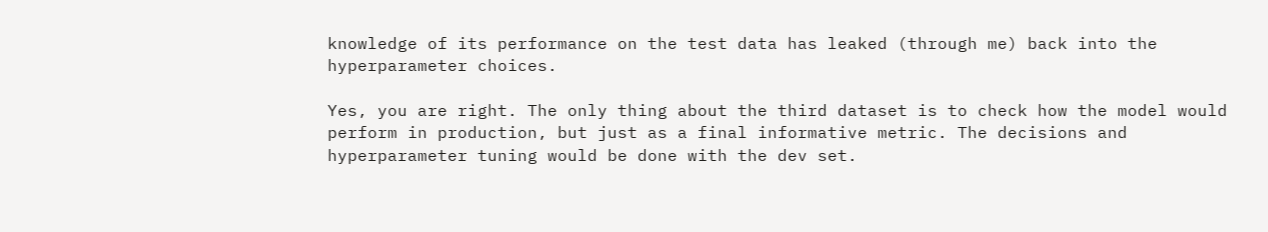knowledge of its performance on the test data has leaked (through me) back into the hyperparameter choices.

Yes, you are right. The only thing about the third dataset is to check how the model would perform in production, but just as a final informative metric. The decisions and hyperparameter tuning would be done with the dev set.